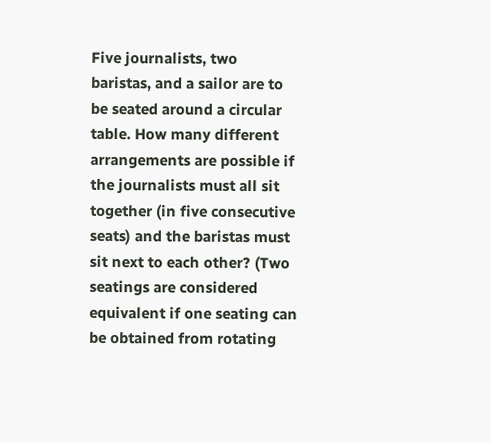Five journalists, two baristas, and a sailor are to be seated around a circular table. How many different arrangements are possible if the journalists must all sit together (in five consecutive seats) and the baristas must sit next to each other? (Two seatings are considered equivalent if one seating can be obtained from rotating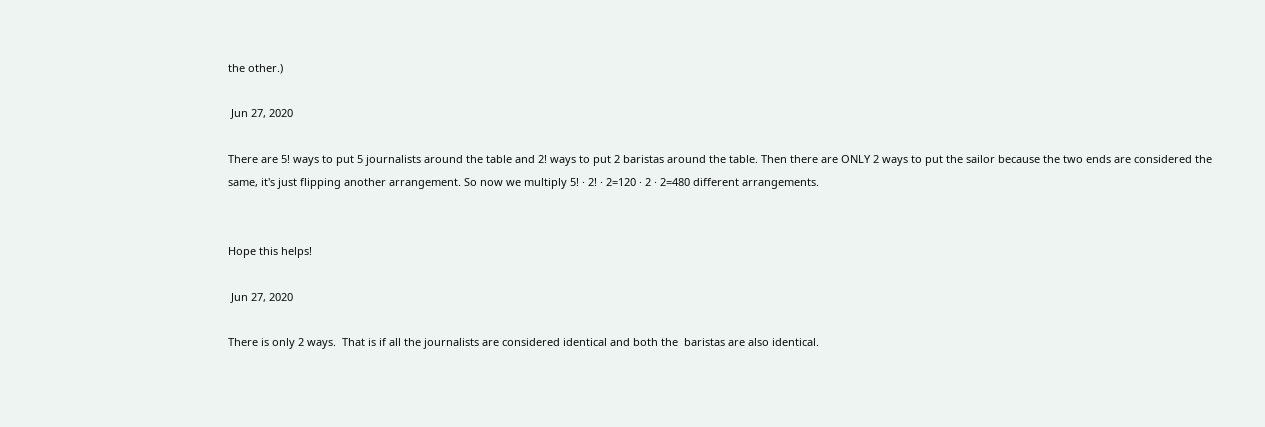the other.)

 Jun 27, 2020

There are 5! ways to put 5 journalists around the table and 2! ways to put 2 baristas around the table. Then there are ONLY 2 ways to put the sailor because the two ends are considered the same, it's just flipping another arrangement. So now we multiply 5! · 2! · 2=120 · 2 · 2=480 different arrangements.


Hope this helps!

 Jun 27, 2020

There is only 2 ways.  That is if all the journalists are considered identical and both the  baristas are also identical.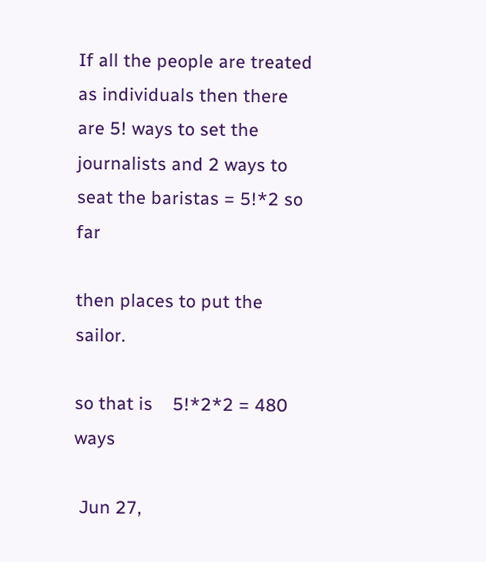If all the people are treated as individuals then there are 5! ways to set the journalists and 2 ways to seat the baristas = 5!*2 so far

then places to put the sailor.

so that is    5!*2*2 = 480 ways

 Jun 27,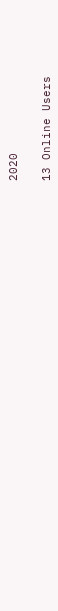2020

13 Online Users